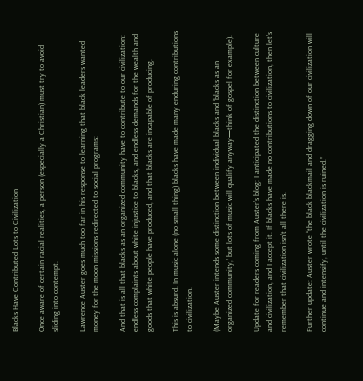Blacks Have Contributed Lots to Civilization

Once aware of certain racial realities, a person (especially a Christian) must try to avoid sliding into contempt.

Lawrence Auster goes much too far in his response to learning that black leaders wanted money for the moon missions redirected to social programs:

And that is all that blacks as an organized community have to contribute to our civilization: endless complaints about white injustice to blacks, and endless demands for the wealth and goods that white people have produced, and that blacks are incapable of producing.

This is absurd. In music alone (no small thing) blacks have made many enduring contributions to civilization.

(Maybe Auster intends some distinction between individual blacks and ‘blacks as an organized community,’ but lots of music will qualify anyway—think of gospel for example).

Update for readers coming from Auster’s blog: I anticipated the distinction between culture and civilization, and I accept it. If blacks have made no contributions to civilization, then let’s remember that civilization isn’t all there is.

Further update: Auster wrote “the black blackmail and dragging down of our civilization will continue and intensify, until the civilization is ruined.”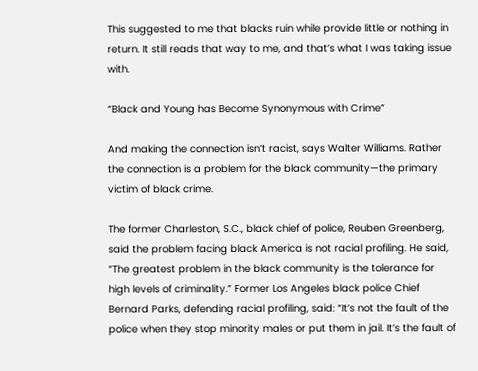This suggested to me that blacks ruin while provide little or nothing in return. It still reads that way to me, and that’s what I was taking issue with.

“Black and Young has Become Synonymous with Crime”

And making the connection isn’t racist, says Walter Williams. Rather the connection is a problem for the black community—the primary victim of black crime.

The former Charleston, S.C., black chief of police, Reuben Greenberg, said the problem facing black America is not racial profiling. He said, “The greatest problem in the black community is the tolerance for high levels of criminality.” Former Los Angeles black police Chief Bernard Parks, defending racial profiling, said: “It’s not the fault of the police when they stop minority males or put them in jail. It’s the fault of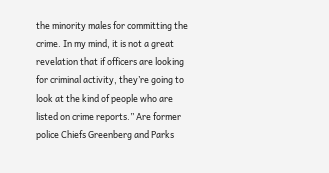the minority males for committing the crime. In my mind, it is not a great revelation that if officers are looking for criminal activity, they’re going to look at the kind of people who are listed on crime reports.” Are former police Chiefs Greenberg and Parks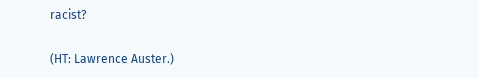racist?

(HT: Lawrence Auster.)